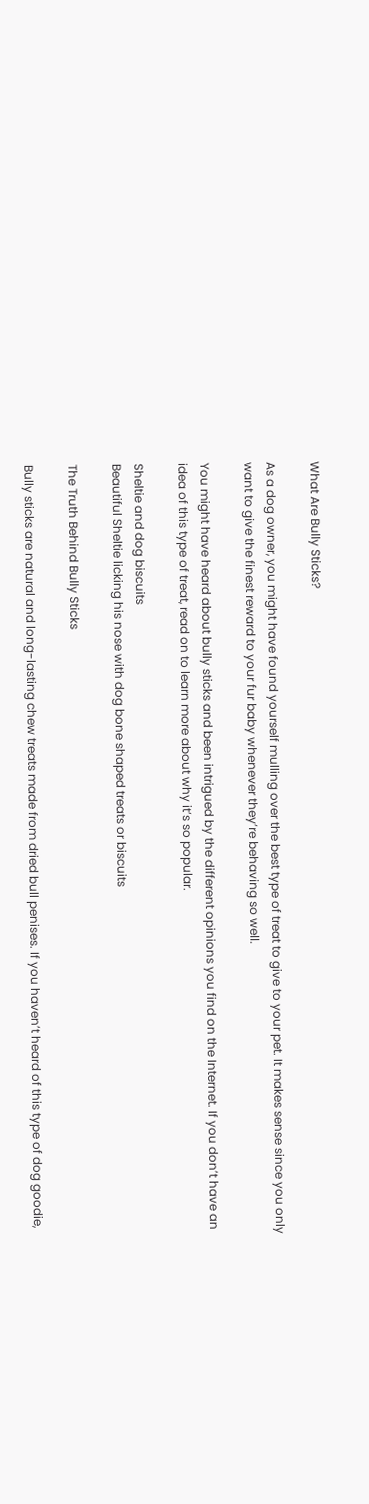What Are Bully Sticks?

As a dog owner, you might have found yourself mulling over the best type of treat to give to your pet. It makes sense since you only want to give the finest reward to your fur baby whenever they’re behaving so well.

You might have heard about bully sticks and been intrigued by the different opinions you find on the Internet. If you don’t have an idea of this type of treat, read on to learn more about why it’s so popular.

Sheltie and dog biscuits
Beautiful Sheltie licking his nose with dog bone shaped treats or biscuits

The Truth Behind Bully Sticks

Bully sticks are natural and long-lasting chew treats made from dried bull penises. If you haven’t heard of this type of dog goodie,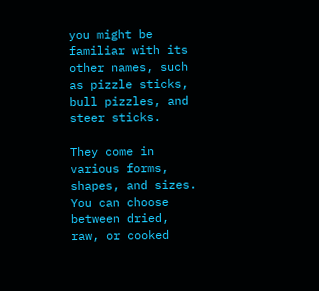you might be familiar with its other names, such as pizzle sticks, bull pizzles, and steer sticks.

They come in various forms, shapes, and sizes. You can choose between dried, raw, or cooked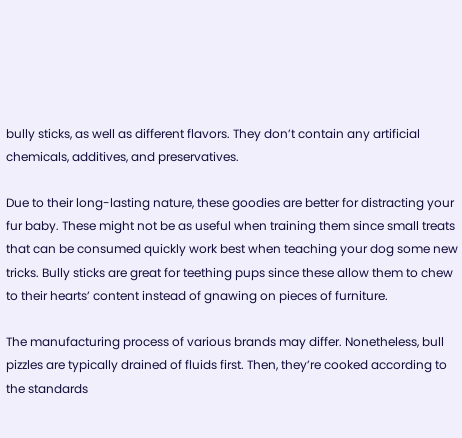bully sticks, as well as different flavors. They don’t contain any artificial chemicals, additives, and preservatives.

Due to their long-lasting nature, these goodies are better for distracting your fur baby. These might not be as useful when training them since small treats that can be consumed quickly work best when teaching your dog some new tricks. Bully sticks are great for teething pups since these allow them to chew to their hearts’ content instead of gnawing on pieces of furniture.

The manufacturing process of various brands may differ. Nonetheless, bull pizzles are typically drained of fluids first. Then, they’re cooked according to the standards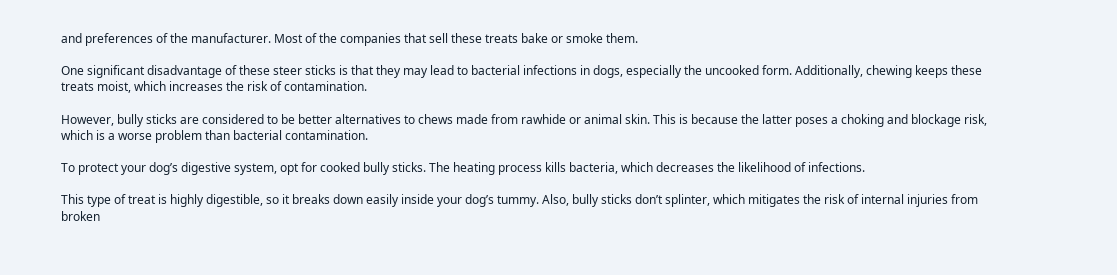and preferences of the manufacturer. Most of the companies that sell these treats bake or smoke them.

One significant disadvantage of these steer sticks is that they may lead to bacterial infections in dogs, especially the uncooked form. Additionally, chewing keeps these treats moist, which increases the risk of contamination.

However, bully sticks are considered to be better alternatives to chews made from rawhide or animal skin. This is because the latter poses a choking and blockage risk, which is a worse problem than bacterial contamination.

To protect your dog’s digestive system, opt for cooked bully sticks. The heating process kills bacteria, which decreases the likelihood of infections.

This type of treat is highly digestible, so it breaks down easily inside your dog’s tummy. Also, bully sticks don’t splinter, which mitigates the risk of internal injuries from broken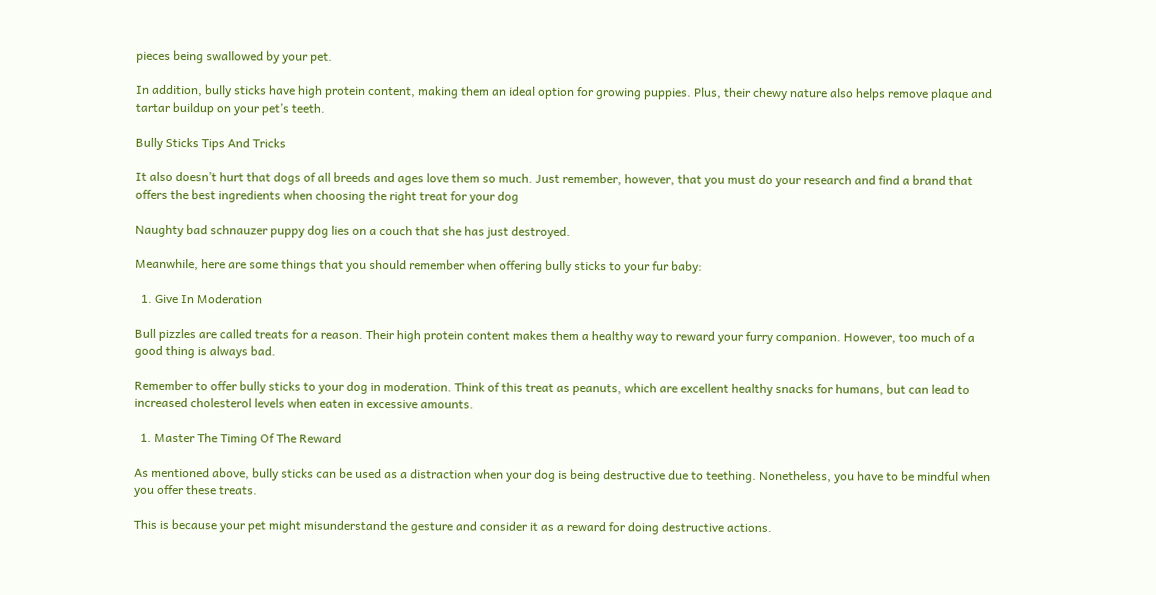pieces being swallowed by your pet.

In addition, bully sticks have high protein content, making them an ideal option for growing puppies. Plus, their chewy nature also helps remove plaque and tartar buildup on your pet’s teeth.

Bully Sticks Tips And Tricks

It also doesn’t hurt that dogs of all breeds and ages love them so much. Just remember, however, that you must do your research and find a brand that offers the best ingredients when choosing the right treat for your dog

Naughty bad schnauzer puppy dog lies on a couch that she has just destroyed.

Meanwhile, here are some things that you should remember when offering bully sticks to your fur baby:

  1. Give In Moderation

Bull pizzles are called treats for a reason. Their high protein content makes them a healthy way to reward your furry companion. However, too much of a good thing is always bad.

Remember to offer bully sticks to your dog in moderation. Think of this treat as peanuts, which are excellent healthy snacks for humans, but can lead to increased cholesterol levels when eaten in excessive amounts.

  1. Master The Timing Of The Reward

As mentioned above, bully sticks can be used as a distraction when your dog is being destructive due to teething. Nonetheless, you have to be mindful when you offer these treats.

This is because your pet might misunderstand the gesture and consider it as a reward for doing destructive actions.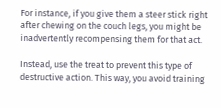For instance, if you give them a steer stick right after chewing on the couch legs, you might be inadvertently recompensing them for that act.

Instead, use the treat to prevent this type of destructive action. This way, you avoid training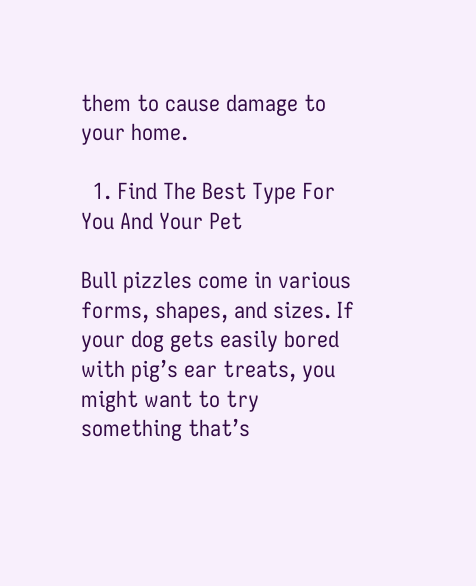them to cause damage to your home.

  1. Find The Best Type For You And Your Pet

Bull pizzles come in various forms, shapes, and sizes. If your dog gets easily bored with pig’s ear treats, you might want to try something that’s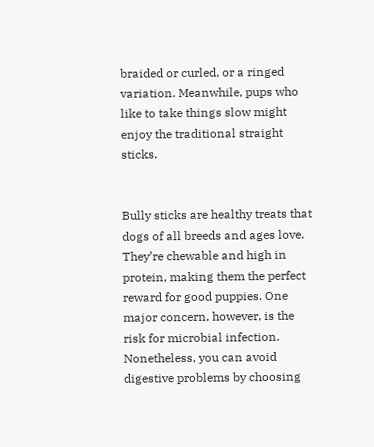braided or curled, or a ringed variation. Meanwhile, pups who like to take things slow might enjoy the traditional straight sticks.


Bully sticks are healthy treats that dogs of all breeds and ages love. They’re chewable and high in protein, making them the perfect reward for good puppies. One major concern, however, is the risk for microbial infection. Nonetheless, you can avoid digestive problems by choosing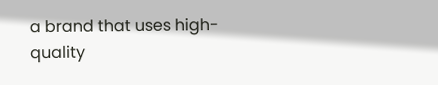a brand that uses high-quality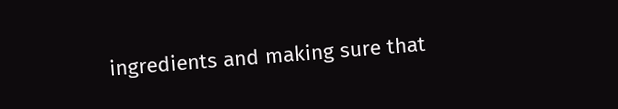ingredients and making sure that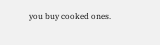you buy cooked ones.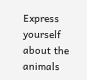Express yourself about the animals